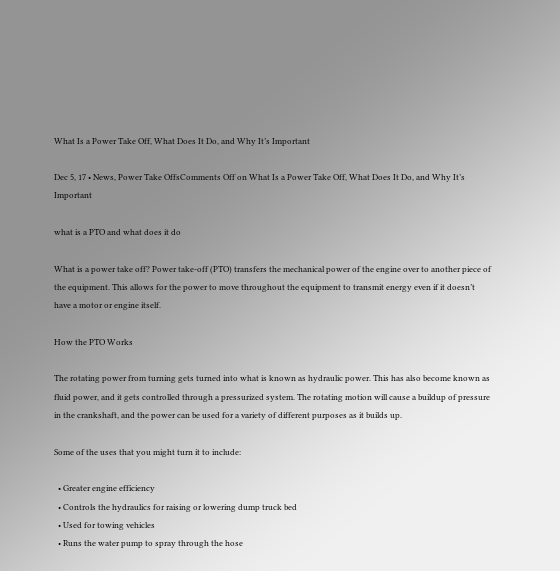What Is a Power Take Off, What Does It Do, and Why It’s Important

Dec 5, 17 • News, Power Take OffsComments Off on What Is a Power Take Off, What Does It Do, and Why It’s Important

what is a PTO and what does it do

What is a power take off? Power take-off (PTO) transfers the mechanical power of the engine over to another piece of the equipment. This allows for the power to move throughout the equipment to transmit energy even if it doesn’t have a motor or engine itself.

How the PTO Works

The rotating power from turning gets turned into what is known as hydraulic power. This has also become known as fluid power, and it gets controlled through a pressurized system. The rotating motion will cause a buildup of pressure in the crankshaft, and the power can be used for a variety of different purposes as it builds up.

Some of the uses that you might turn it to include:

  • Greater engine efficiency
  • Controls the hydraulics for raising or lowering dump truck bed
  • Used for towing vehicles
  • Runs the water pump to spray through the hose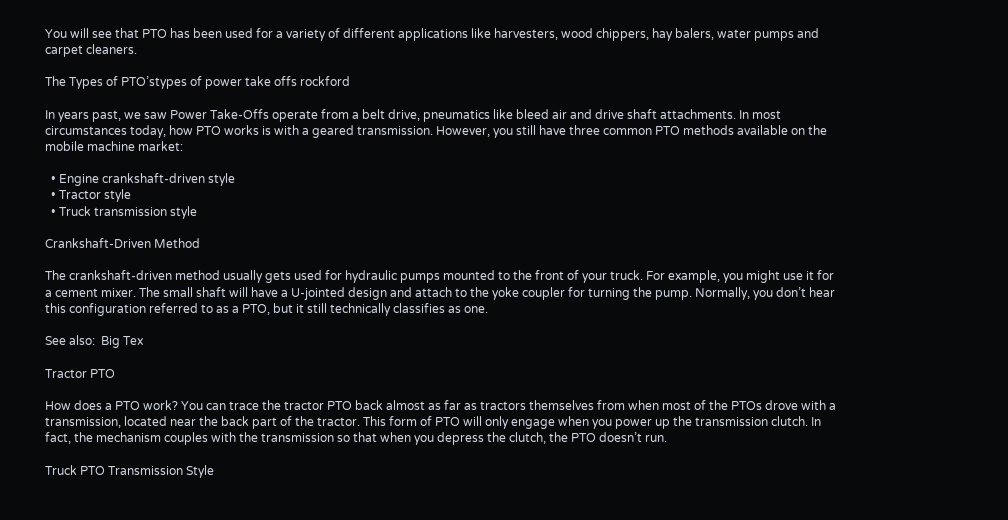You will see that PTO has been used for a variety of different applications like harvesters, wood chippers, hay balers, water pumps and carpet cleaners.

The Types of PTO’stypes of power take offs rockford

In years past, we saw Power Take-Offs operate from a belt drive, pneumatics like bleed air and drive shaft attachments. In most circumstances today, how PTO works is with a geared transmission. However, you still have three common PTO methods available on the mobile machine market:

  • Engine crankshaft-driven style
  • Tractor style
  • Truck transmission style

Crankshaft-Driven Method

The crankshaft-driven method usually gets used for hydraulic pumps mounted to the front of your truck. For example, you might use it for a cement mixer. The small shaft will have a U-jointed design and attach to the yoke coupler for turning the pump. Normally, you don’t hear this configuration referred to as a PTO, but it still technically classifies as one.

See also:  Big Tex

Tractor PTO

How does a PTO work? You can trace the tractor PTO back almost as far as tractors themselves from when most of the PTOs drove with a transmission, located near the back part of the tractor. This form of PTO will only engage when you power up the transmission clutch. In fact, the mechanism couples with the transmission so that when you depress the clutch, the PTO doesn’t run.

Truck PTO Transmission Style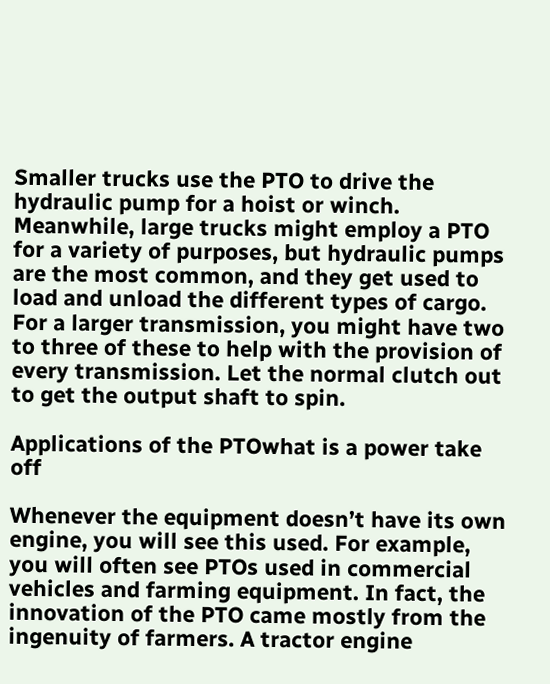Smaller trucks use the PTO to drive the hydraulic pump for a hoist or winch. Meanwhile, large trucks might employ a PTO for a variety of purposes, but hydraulic pumps are the most common, and they get used to load and unload the different types of cargo. For a larger transmission, you might have two to three of these to help with the provision of every transmission. Let the normal clutch out to get the output shaft to spin.

Applications of the PTOwhat is a power take off

Whenever the equipment doesn’t have its own engine, you will see this used. For example, you will often see PTOs used in commercial vehicles and farming equipment. In fact, the innovation of the PTO came mostly from the ingenuity of farmers. A tractor engine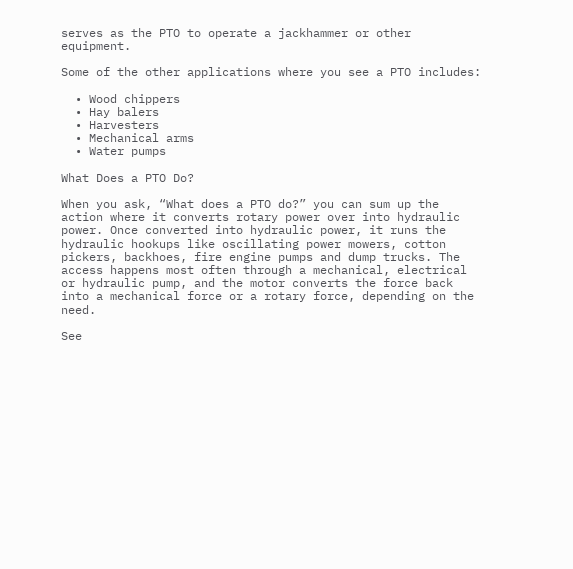serves as the PTO to operate a jackhammer or other equipment.

Some of the other applications where you see a PTO includes:

  • Wood chippers
  • Hay balers
  • Harvesters
  • Mechanical arms
  • Water pumps

What Does a PTO Do?

When you ask, “What does a PTO do?” you can sum up the action where it converts rotary power over into hydraulic power. Once converted into hydraulic power, it runs the hydraulic hookups like oscillating power mowers, cotton pickers, backhoes, fire engine pumps and dump trucks. The access happens most often through a mechanical, electrical or hydraulic pump, and the motor converts the force back into a mechanical force or a rotary force, depending on the need.

See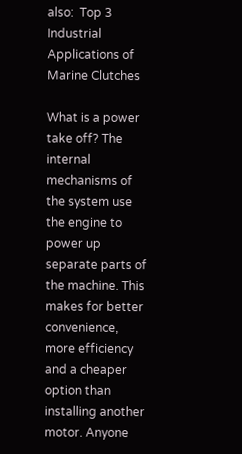also:  Top 3 Industrial Applications of Marine Clutches

What is a power take off? The internal mechanisms of the system use the engine to power up separate parts of the machine. This makes for better convenience, more efficiency and a cheaper option than installing another motor. Anyone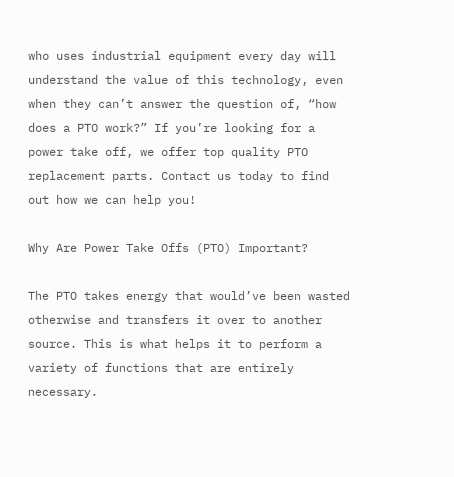who uses industrial equipment every day will understand the value of this technology, even when they can’t answer the question of, “how does a PTO work?” If you’re looking for a power take off, we offer top quality PTO replacement parts. Contact us today to find out how we can help you!

Why Are Power Take Offs (PTO) Important?

The PTO takes energy that would’ve been wasted otherwise and transfers it over to another source. This is what helps it to perform a variety of functions that are entirely necessary.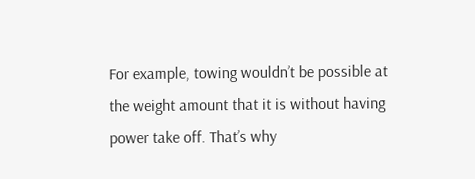For example, towing wouldn’t be possible at the weight amount that it is without having power take off. That’s why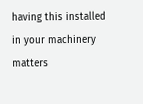having this installed in your machinery matters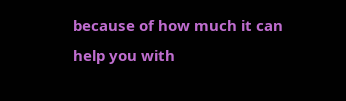because of how much it can help you with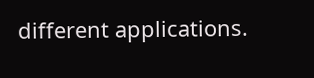different applications.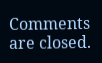Comments are closed.